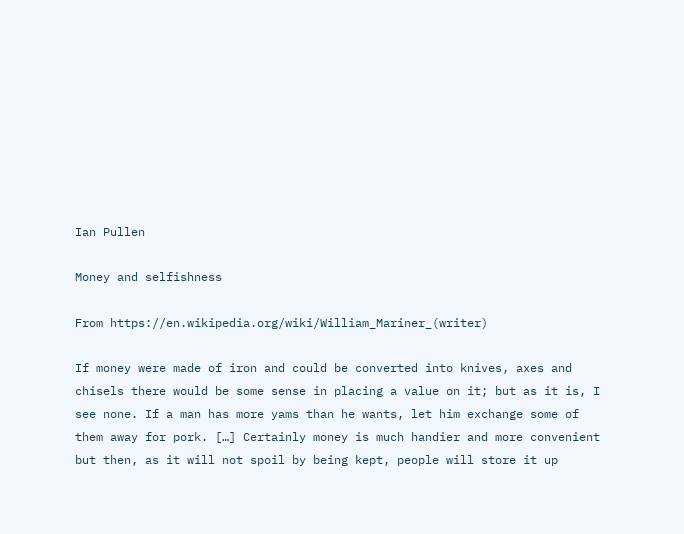Ian Pullen

Money and selfishness

From https://en.wikipedia.org/wiki/William_Mariner_(writer)

If money were made of iron and could be converted into knives, axes and chisels there would be some sense in placing a value on it; but as it is, I see none. If a man has more yams than he wants, let him exchange some of them away for pork. […] Certainly money is much handier and more convenient but then, as it will not spoil by being kept, people will store it up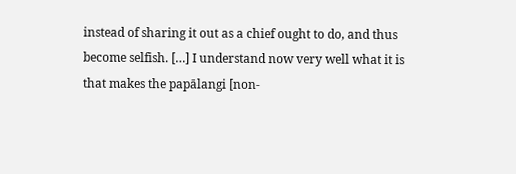instead of sharing it out as a chief ought to do, and thus become selfish. […] I understand now very well what it is that makes the papālangi [non-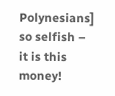Polynesians] so selfish – it is this money!